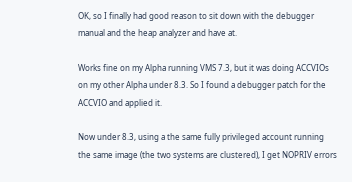OK, so I finally had good reason to sit down with the debugger
manual and the heap analyzer and have at.

Works fine on my Alpha running VMS 7.3, but it was doing ACCVIOs
on my other Alpha under 8.3. So I found a debugger patch for the
ACCVIO and applied it.

Now under 8.3, using a the same fully privileged account running
the same image (the two systems are clustered), I get NOPRIV errors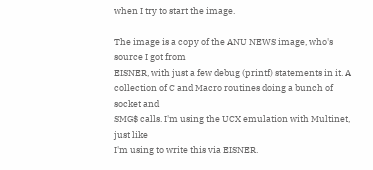when I try to start the image.

The image is a copy of the ANU NEWS image, who's source I got from
EISNER, with just a few debug (printf) statements in it. A
collection of C and Macro routines doing a bunch of socket and
SMG$ calls. I'm using the UCX emulation with Multinet, just like
I'm using to write this via EISNER.